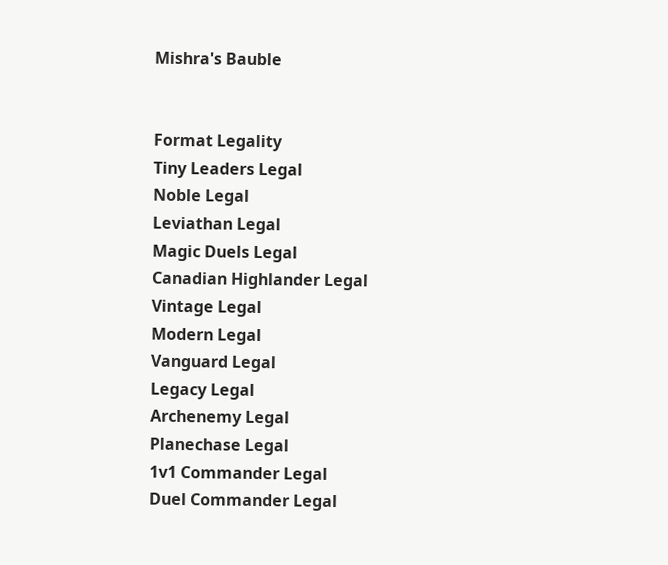Mishra's Bauble


Format Legality
Tiny Leaders Legal
Noble Legal
Leviathan Legal
Magic Duels Legal
Canadian Highlander Legal
Vintage Legal
Modern Legal
Vanguard Legal
Legacy Legal
Archenemy Legal
Planechase Legal
1v1 Commander Legal
Duel Commander Legal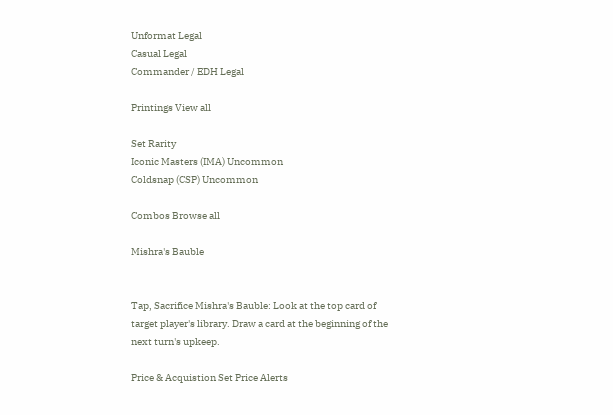Unformat Legal
Casual Legal
Commander / EDH Legal

Printings View all

Set Rarity
Iconic Masters (IMA) Uncommon
Coldsnap (CSP) Uncommon

Combos Browse all

Mishra's Bauble


Tap, Sacrifice Mishra's Bauble: Look at the top card of target player's library. Draw a card at the beginning of the next turn's upkeep.

Price & Acquistion Set Price Alerts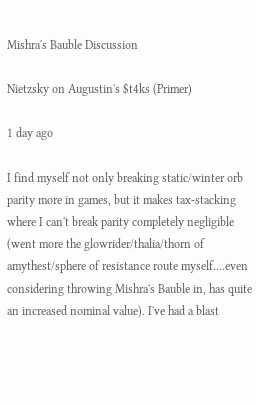Mishra's Bauble Discussion

Nietzsky on Augustin's $t4ks (Primer)

1 day ago

I find myself not only breaking static/winter orb parity more in games, but it makes tax-stacking where I can't break parity completely negligible (went more the glowrider/thalia/thorn of amythest/sphere of resistance route myself....even considering throwing Mishra's Bauble in, has quite an increased nominal value). I've had a blast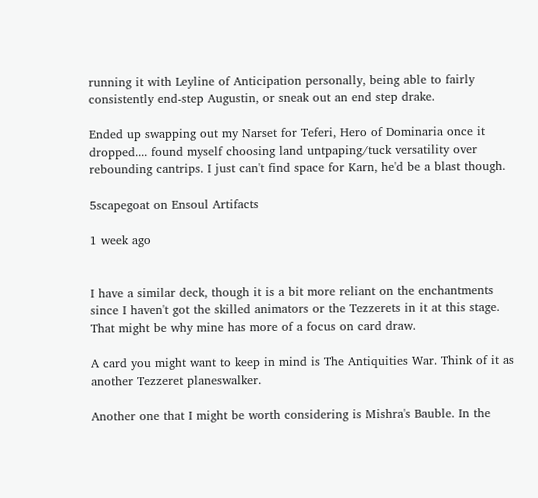running it with Leyline of Anticipation personally, being able to fairly consistently end-step Augustin, or sneak out an end step drake.

Ended up swapping out my Narset for Teferi, Hero of Dominaria once it dropped.... found myself choosing land untpaping/tuck versatility over rebounding cantrips. I just can't find space for Karn, he'd be a blast though.

5scapegoat on Ensoul Artifacts

1 week ago


I have a similar deck, though it is a bit more reliant on the enchantments since I haven't got the skilled animators or the Tezzerets in it at this stage. That might be why mine has more of a focus on card draw.

A card you might want to keep in mind is The Antiquities War. Think of it as another Tezzeret planeswalker.

Another one that I might be worth considering is Mishra's Bauble. In the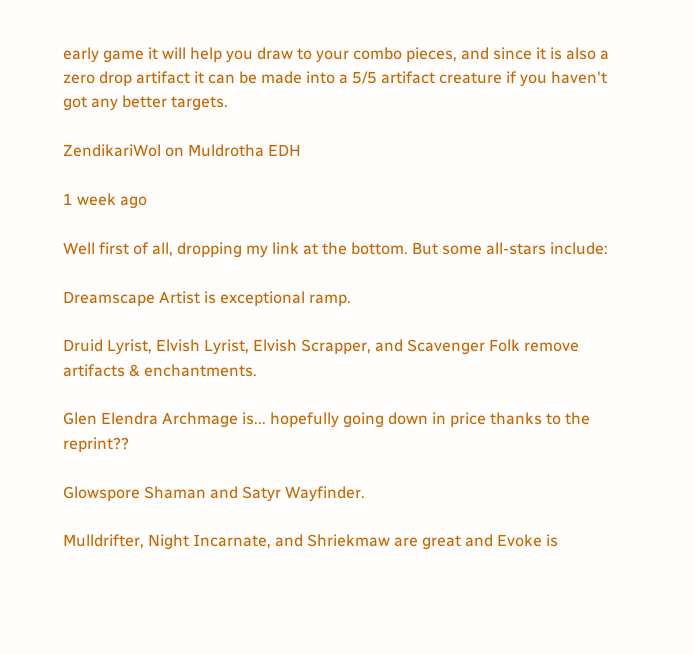early game it will help you draw to your combo pieces, and since it is also a zero drop artifact it can be made into a 5/5 artifact creature if you haven't got any better targets.

ZendikariWol on Muldrotha EDH

1 week ago

Well first of all, dropping my link at the bottom. But some all-stars include:

Dreamscape Artist is exceptional ramp.

Druid Lyrist, Elvish Lyrist, Elvish Scrapper, and Scavenger Folk remove artifacts & enchantments.

Glen Elendra Archmage is... hopefully going down in price thanks to the reprint??

Glowspore Shaman and Satyr Wayfinder.

Mulldrifter, Night Incarnate, and Shriekmaw are great and Evoke is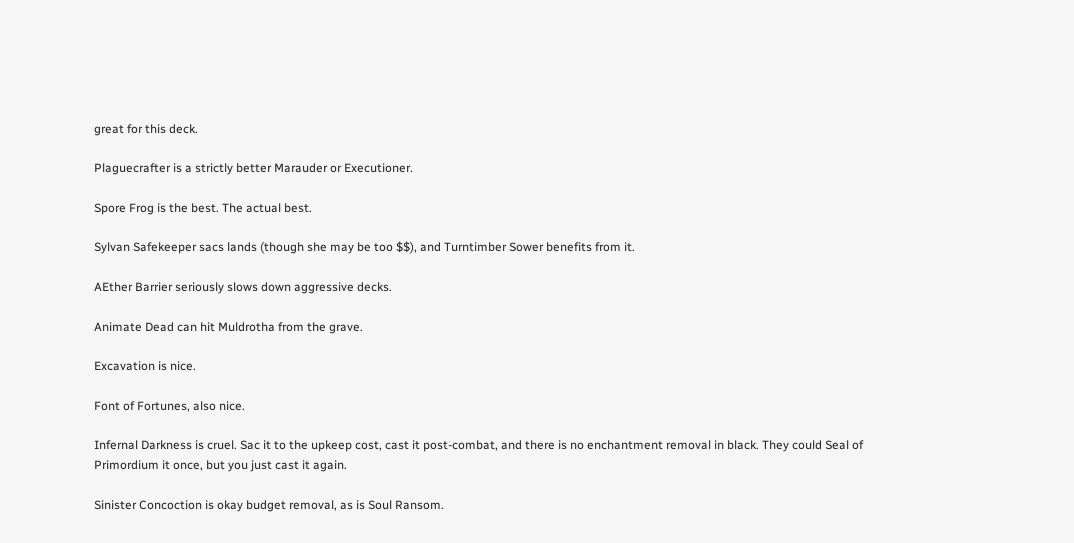great for this deck.

Plaguecrafter is a strictly better Marauder or Executioner.

Spore Frog is the best. The actual best.

Sylvan Safekeeper sacs lands (though she may be too $$), and Turntimber Sower benefits from it.

AEther Barrier seriously slows down aggressive decks.

Animate Dead can hit Muldrotha from the grave.

Excavation is nice.

Font of Fortunes, also nice.

Infernal Darkness is cruel. Sac it to the upkeep cost, cast it post-combat, and there is no enchantment removal in black. They could Seal of Primordium it once, but you just cast it again.

Sinister Concoction is okay budget removal, as is Soul Ransom.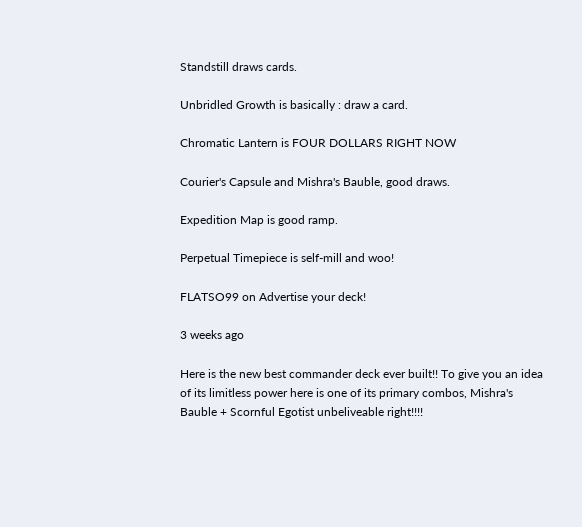Standstill draws cards.

Unbridled Growth is basically : draw a card.

Chromatic Lantern is FOUR DOLLARS RIGHT NOW

Courier's Capsule and Mishra's Bauble, good draws.

Expedition Map is good ramp.

Perpetual Timepiece is self-mill and woo!

FLATSO99 on Advertise your deck!

3 weeks ago

Here is the new best commander deck ever built!! To give you an idea of its limitless power here is one of its primary combos, Mishra's Bauble + Scornful Egotist unbeliveable right!!!!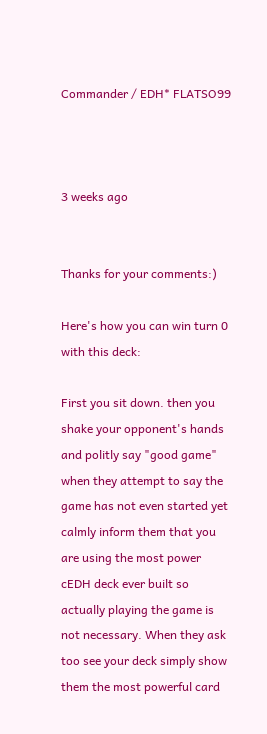Commander / EDH* FLATSO99



3 weeks ago


Thanks for your comments:)

Here's how you can win turn 0 with this deck:

First you sit down. then you shake your opponent's hands and politly say "good game" when they attempt to say the game has not even started yet calmly inform them that you are using the most power cEDH deck ever built so actually playing the game is not necessary. When they ask too see your deck simply show them the most powerful card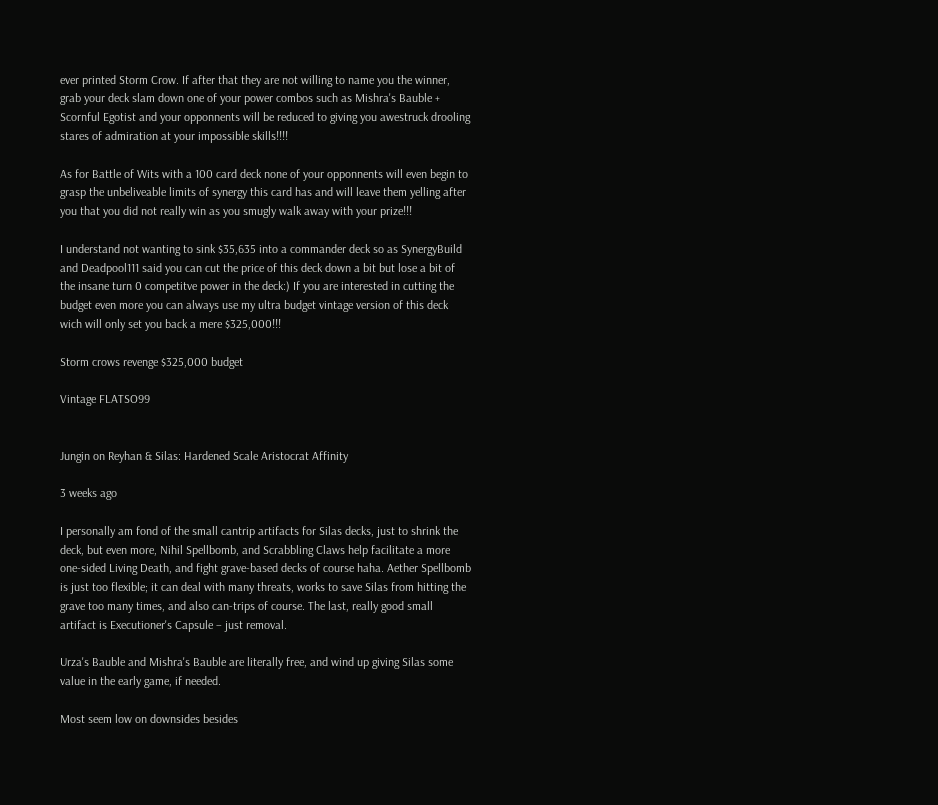ever printed Storm Crow. If after that they are not willing to name you the winner, grab your deck slam down one of your power combos such as Mishra's Bauble + Scornful Egotist and your opponnents will be reduced to giving you awestruck drooling stares of admiration at your impossible skills!!!!

As for Battle of Wits with a 100 card deck none of your opponnents will even begin to grasp the unbeliveable limits of synergy this card has and will leave them yelling after you that you did not really win as you smugly walk away with your prize!!!

I understand not wanting to sink $35,635 into a commander deck so as SynergyBuild and Deadpool111 said you can cut the price of this deck down a bit but lose a bit of the insane turn 0 competitve power in the deck:) If you are interested in cutting the budget even more you can always use my ultra budget vintage version of this deck wich will only set you back a mere $325,000!!!

Storm crows revenge $325,000 budget

Vintage FLATSO99


Jungin on Reyhan & Silas: Hardened Scale Aristocrat Affinity

3 weeks ago

I personally am fond of the small cantrip artifacts for Silas decks, just to shrink the deck, but even more, Nihil Spellbomb, and Scrabbling Claws help facilitate a more one-sided Living Death, and fight grave-based decks of course haha. Aether Spellbomb is just too flexible; it can deal with many threats, works to save Silas from hitting the grave too many times, and also can-trips of course. The last, really good small artifact is Executioner's Capsule – just removal.

Urza's Bauble and Mishra's Bauble are literally free, and wind up giving Silas some value in the early game, if needed.

Most seem low on downsides besides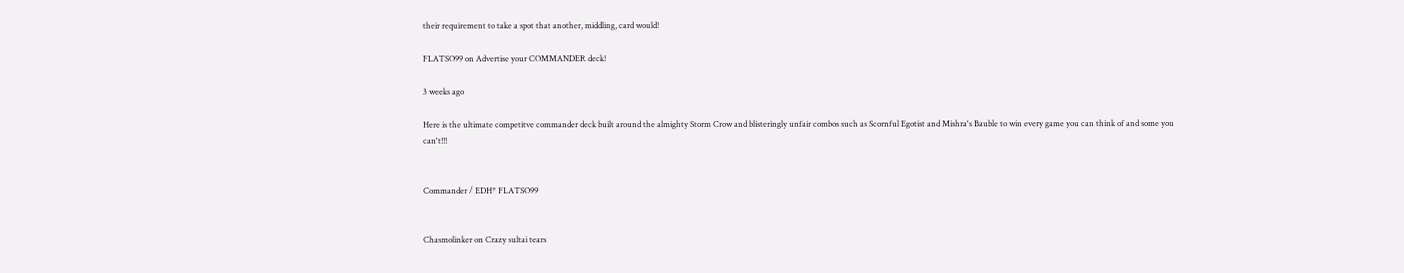their requirement to take a spot that another, middling, card would!

FLATSO99 on Advertise your COMMANDER deck!

3 weeks ago

Here is the ultimate competitve commander deck built around the almighty Storm Crow and blisteringly unfair combos such as Scornful Egotist and Mishra's Bauble to win every game you can think of and some you can't!!!


Commander / EDH* FLATSO99


Chasmolinker on Crazy sultai tears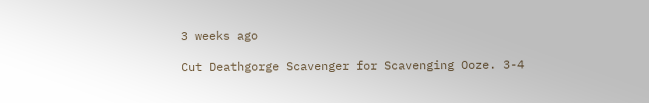3 weeks ago

Cut Deathgorge Scavenger for Scavenging Ooze. 3-4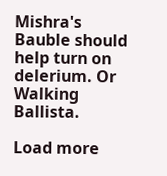Mishra's Bauble should help turn on delerium. Or Walking Ballista.

Load more